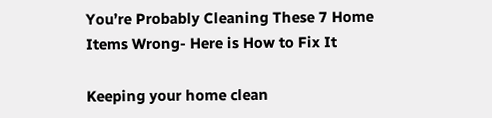You’re Probably Cleaning These 7 Home Items Wrong- Here is How to Fix It

Keeping your home clean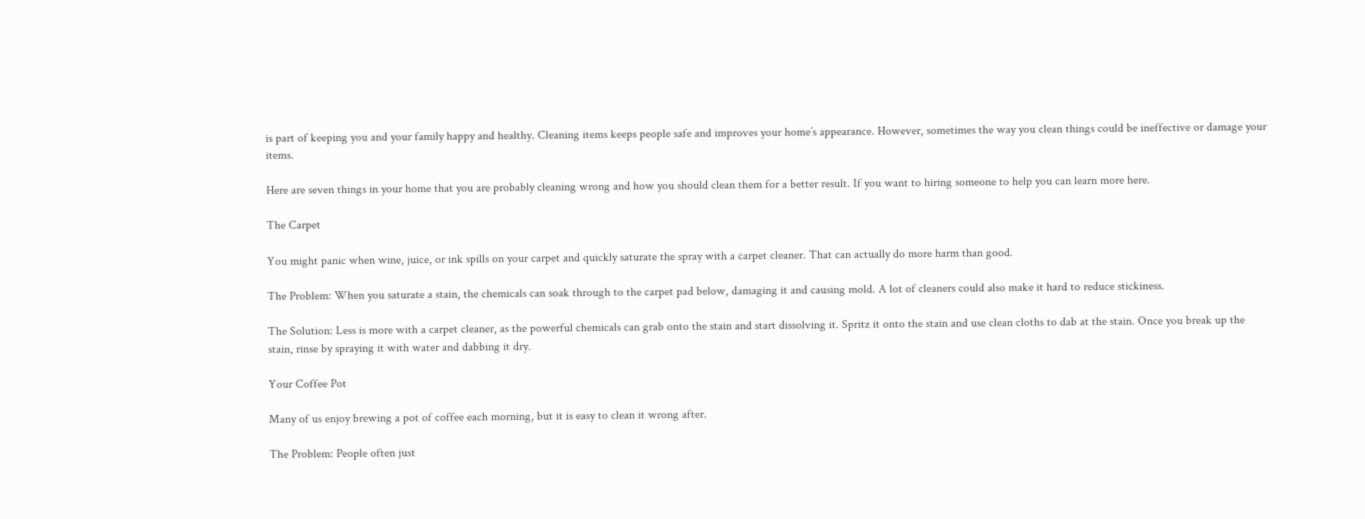is part of keeping you and your family happy and healthy. Cleaning items keeps people safe and improves your home’s appearance. However, sometimes the way you clean things could be ineffective or damage your items.

Here are seven things in your home that you are probably cleaning wrong and how you should clean them for a better result. If you want to hiring someone to help you can learn more here.

The Carpet

You might panic when wine, juice, or ink spills on your carpet and quickly saturate the spray with a carpet cleaner. That can actually do more harm than good.

The Problem: When you saturate a stain, the chemicals can soak through to the carpet pad below, damaging it and causing mold. A lot of cleaners could also make it hard to reduce stickiness.

The Solution: Less is more with a carpet cleaner, as the powerful chemicals can grab onto the stain and start dissolving it. Spritz it onto the stain and use clean cloths to dab at the stain. Once you break up the stain, rinse by spraying it with water and dabbing it dry.

Your Coffee Pot

Many of us enjoy brewing a pot of coffee each morning, but it is easy to clean it wrong after.

The Problem: People often just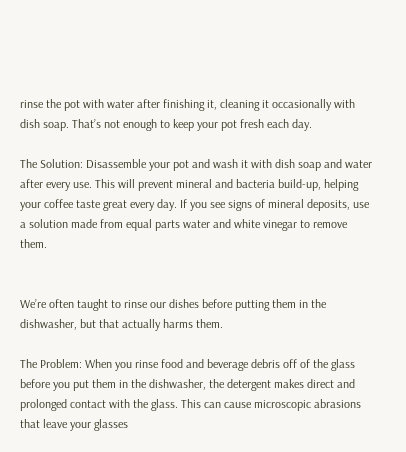rinse the pot with water after finishing it, cleaning it occasionally with dish soap. That’s not enough to keep your pot fresh each day.

The Solution: Disassemble your pot and wash it with dish soap and water after every use. This will prevent mineral and bacteria build-up, helping your coffee taste great every day. If you see signs of mineral deposits, use a solution made from equal parts water and white vinegar to remove them.


We’re often taught to rinse our dishes before putting them in the dishwasher, but that actually harms them.

The Problem: When you rinse food and beverage debris off of the glass before you put them in the dishwasher, the detergent makes direct and prolonged contact with the glass. This can cause microscopic abrasions that leave your glasses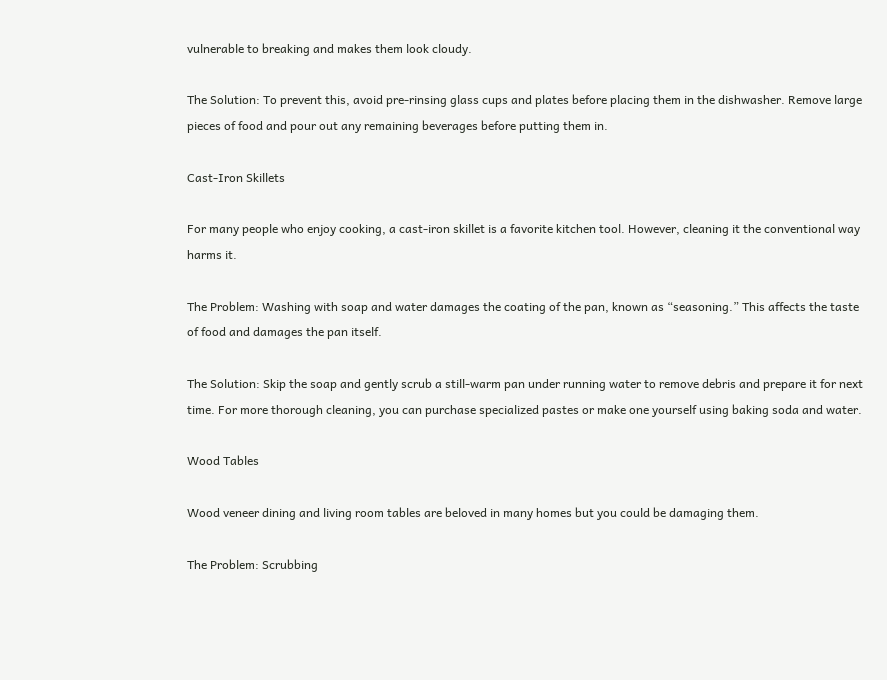vulnerable to breaking and makes them look cloudy.

The Solution: To prevent this, avoid pre-rinsing glass cups and plates before placing them in the dishwasher. Remove large pieces of food and pour out any remaining beverages before putting them in.

Cast-Iron Skillets

For many people who enjoy cooking, a cast-iron skillet is a favorite kitchen tool. However, cleaning it the conventional way harms it.

The Problem: Washing with soap and water damages the coating of the pan, known as “seasoning.” This affects the taste of food and damages the pan itself.

The Solution: Skip the soap and gently scrub a still-warm pan under running water to remove debris and prepare it for next time. For more thorough cleaning, you can purchase specialized pastes or make one yourself using baking soda and water.

Wood Tables

Wood veneer dining and living room tables are beloved in many homes but you could be damaging them.

The Problem: Scrubbing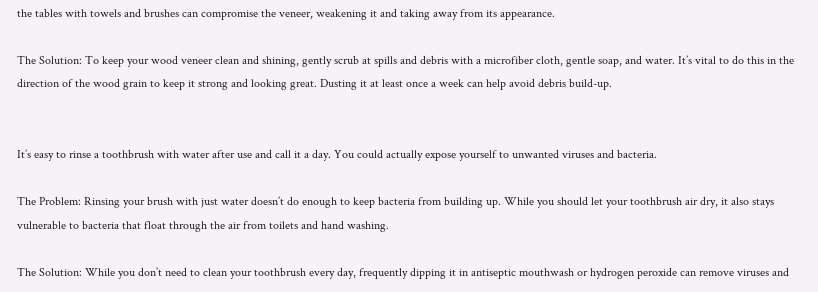the tables with towels and brushes can compromise the veneer, weakening it and taking away from its appearance.

The Solution: To keep your wood veneer clean and shining, gently scrub at spills and debris with a microfiber cloth, gentle soap, and water. It’s vital to do this in the direction of the wood grain to keep it strong and looking great. Dusting it at least once a week can help avoid debris build-up.


It’s easy to rinse a toothbrush with water after use and call it a day. You could actually expose yourself to unwanted viruses and bacteria.

The Problem: Rinsing your brush with just water doesn’t do enough to keep bacteria from building up. While you should let your toothbrush air dry, it also stays vulnerable to bacteria that float through the air from toilets and hand washing.

The Solution: While you don’t need to clean your toothbrush every day, frequently dipping it in antiseptic mouthwash or hydrogen peroxide can remove viruses and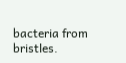bacteria from bristles.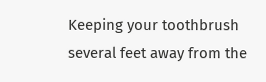Keeping your toothbrush several feet away from the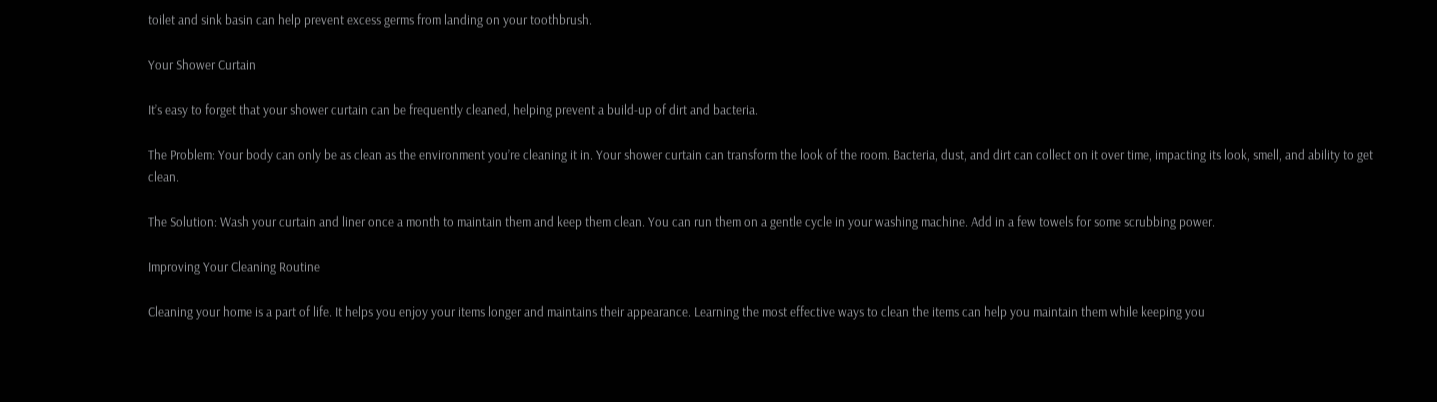toilet and sink basin can help prevent excess germs from landing on your toothbrush.

Your Shower Curtain

It’s easy to forget that your shower curtain can be frequently cleaned, helping prevent a build-up of dirt and bacteria.

The Problem: Your body can only be as clean as the environment you’re cleaning it in. Your shower curtain can transform the look of the room. Bacteria, dust, and dirt can collect on it over time, impacting its look, smell, and ability to get clean.

The Solution: Wash your curtain and liner once a month to maintain them and keep them clean. You can run them on a gentle cycle in your washing machine. Add in a few towels for some scrubbing power.

Improving Your Cleaning Routine

Cleaning your home is a part of life. It helps you enjoy your items longer and maintains their appearance. Learning the most effective ways to clean the items can help you maintain them while keeping you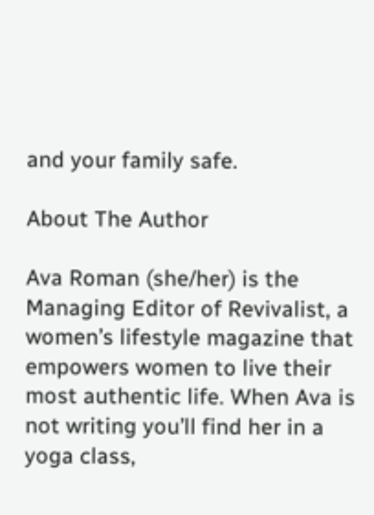and your family safe.

About The Author

Ava Roman (she/her) is the Managing Editor of Revivalist, a women’s lifestyle magazine that empowers women to live their most authentic life. When Ava is not writing you’ll find her in a yoga class,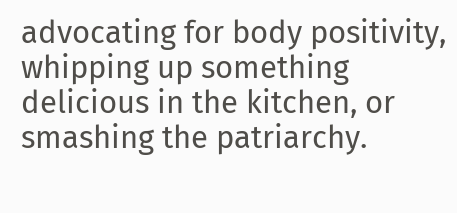advocating for body positivity, whipping up something delicious in the kitchen, or smashing the patriarchy.